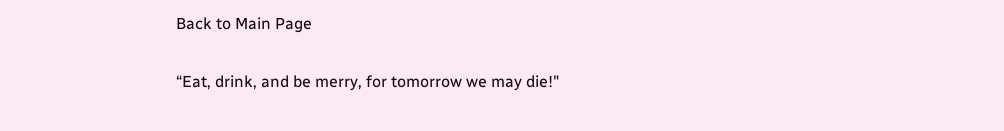Back to Main Page

“Eat, drink, and be merry, for tomorrow we may die!"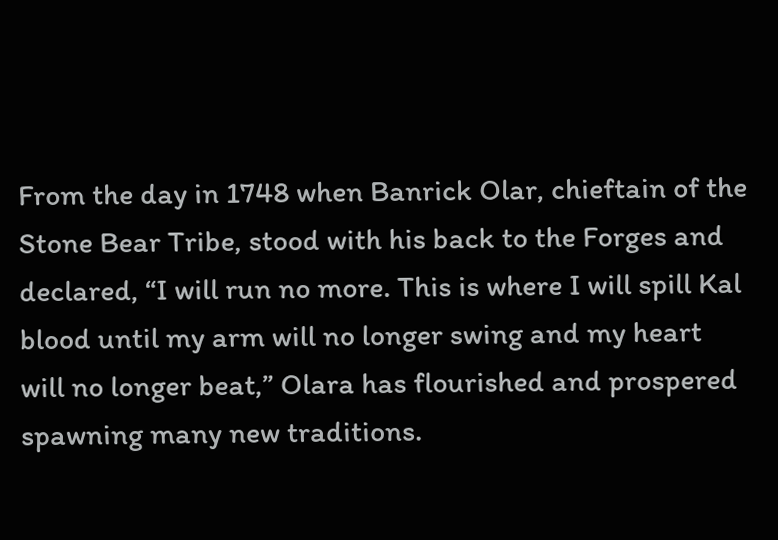From the day in 1748 when Banrick Olar, chieftain of the Stone Bear Tribe, stood with his back to the Forges and declared, “I will run no more. This is where I will spill Kal blood until my arm will no longer swing and my heart will no longer beat,” Olara has flourished and prospered spawning many new traditions.